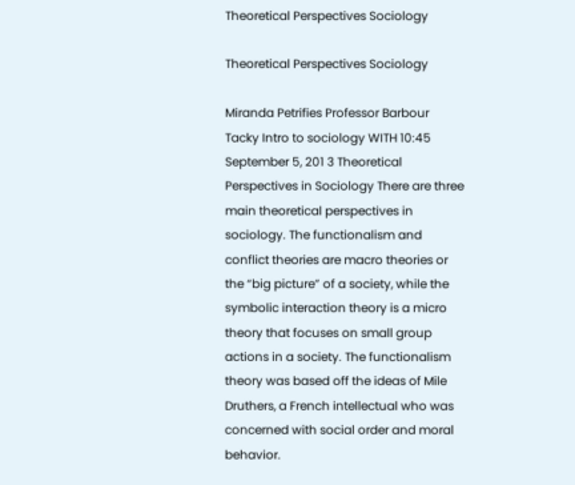Theoretical Perspectives Sociology

Theoretical Perspectives Sociology

Miranda Petrifies Professor Barbour Tacky Intro to sociology WITH 10:45 September 5, 201 3 Theoretical Perspectives in Sociology There are three main theoretical perspectives in sociology. The functionalism and conflict theories are macro theories or the “big picture” of a society, while the symbolic interaction theory is a micro theory that focuses on small group actions in a society. The functionalism theory was based off the ideas of Mile Druthers, a French intellectual who was concerned with social order and moral behavior.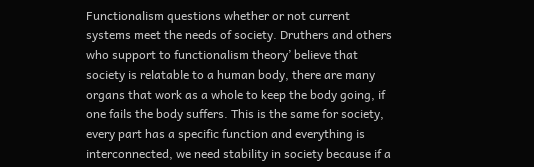Functionalism questions whether or not current systems meet the needs of society. Druthers and others who support to functionalism theory’ believe that society is relatable to a human body, there are many organs that work as a whole to keep the body going, if one fails the body suffers. This is the same for society, every part has a specific function and everything is interconnected, we need stability in society because if a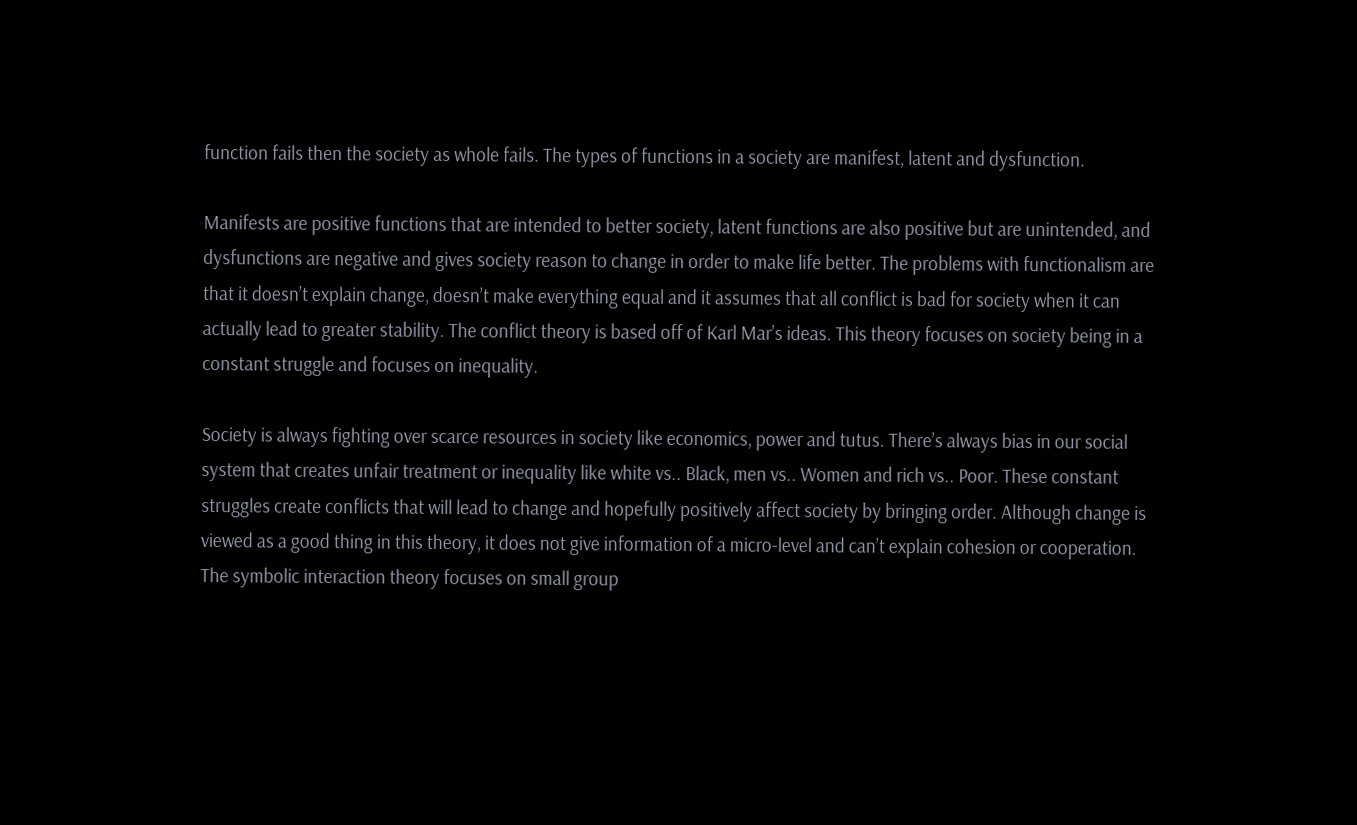function fails then the society as whole fails. The types of functions in a society are manifest, latent and dysfunction.

Manifests are positive functions that are intended to better society, latent functions are also positive but are unintended, and dysfunctions are negative and gives society reason to change in order to make life better. The problems with functionalism are that it doesn’t explain change, doesn’t make everything equal and it assumes that all conflict is bad for society when it can actually lead to greater stability. The conflict theory is based off of Karl Mar’s ideas. This theory focuses on society being in a constant struggle and focuses on inequality.

Society is always fighting over scarce resources in society like economics, power and tutus. There’s always bias in our social system that creates unfair treatment or inequality like white vs.. Black, men vs.. Women and rich vs.. Poor. These constant struggles create conflicts that will lead to change and hopefully positively affect society by bringing order. Although change is viewed as a good thing in this theory, it does not give information of a micro-level and can’t explain cohesion or cooperation. The symbolic interaction theory focuses on small group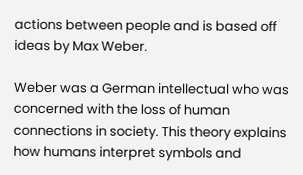actions between people and is based off ideas by Max Weber.

Weber was a German intellectual who was concerned with the loss of human connections in society. This theory explains how humans interpret symbols and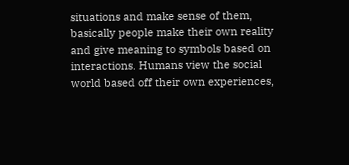situations and make sense of them, basically people make their own reality and give meaning to symbols based on interactions. Humans view the social world based off their own experiences,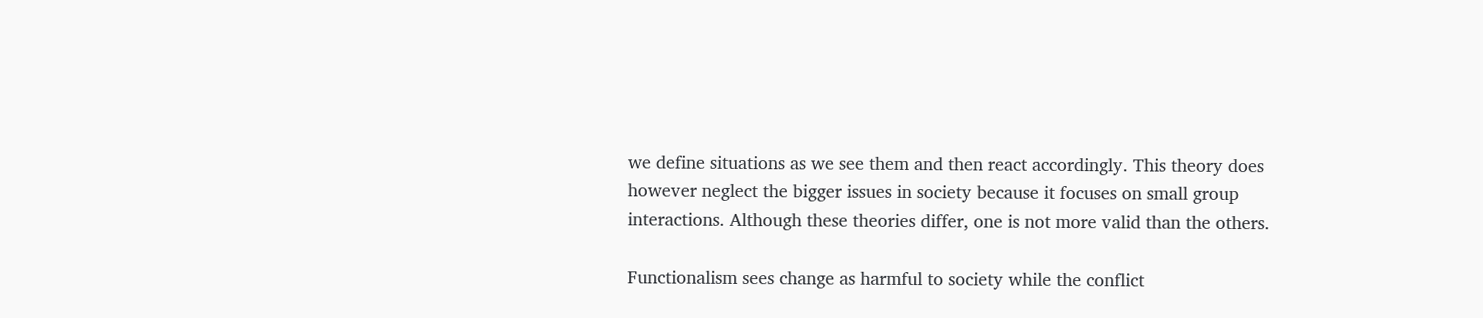we define situations as we see them and then react accordingly. This theory does however neglect the bigger issues in society because it focuses on small group interactions. Although these theories differ, one is not more valid than the others.

Functionalism sees change as harmful to society while the conflict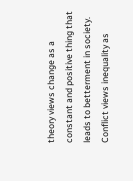theory views change as a constant and positive thing that leads to betterment in society. Conflict views inequality as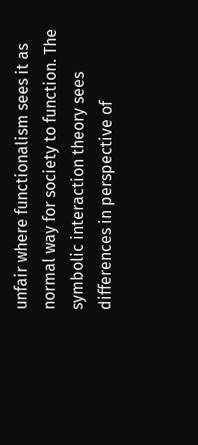unfair where functionalism sees it as normal way for society to function. The symbolic interaction theory sees differences in perspective of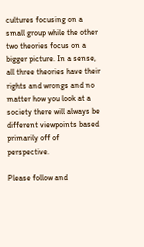cultures focusing on a small group while the other two theories focus on a bigger picture. In a sense, all three theories have their rights and wrongs and no matter how you look at a society there will always be different viewpoints based primarily off of perspective.

Please follow and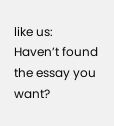like us:
Haven’t found the essay you want?